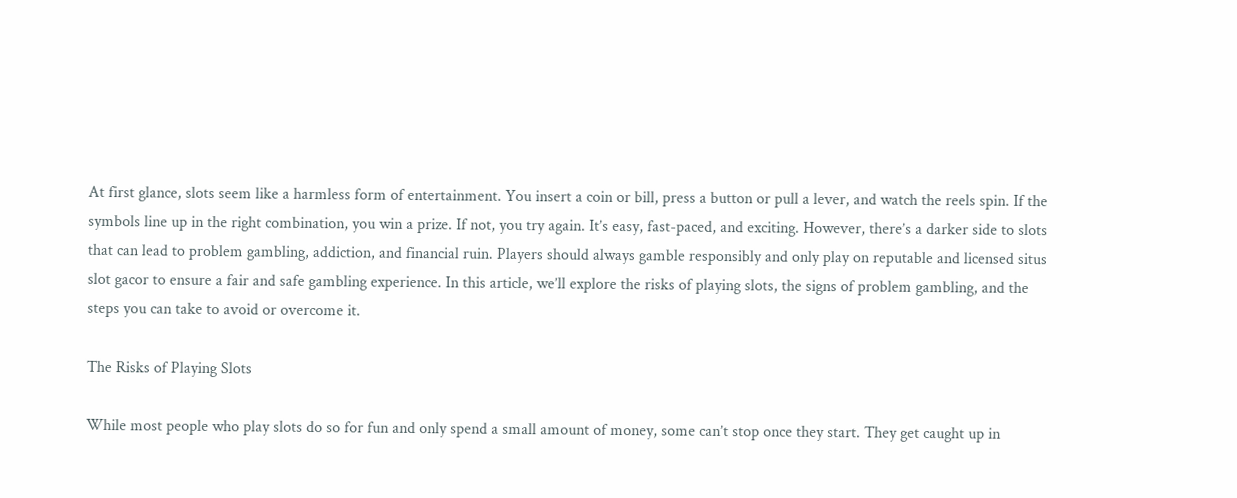At first glance, slots seem like a harmless form of entertainment. You insert a coin or bill, press a button or pull a lever, and watch the reels spin. If the symbols line up in the right combination, you win a prize. If not, you try again. It’s easy, fast-paced, and exciting. However, there’s a darker side to slots that can lead to problem gambling, addiction, and financial ruin. Players should always gamble responsibly and only play on reputable and licensed situs slot gacor to ensure a fair and safe gambling experience. In this article, we’ll explore the risks of playing slots, the signs of problem gambling, and the steps you can take to avoid or overcome it.

The Risks of Playing Slots

While most people who play slots do so for fun and only spend a small amount of money, some can’t stop once they start. They get caught up in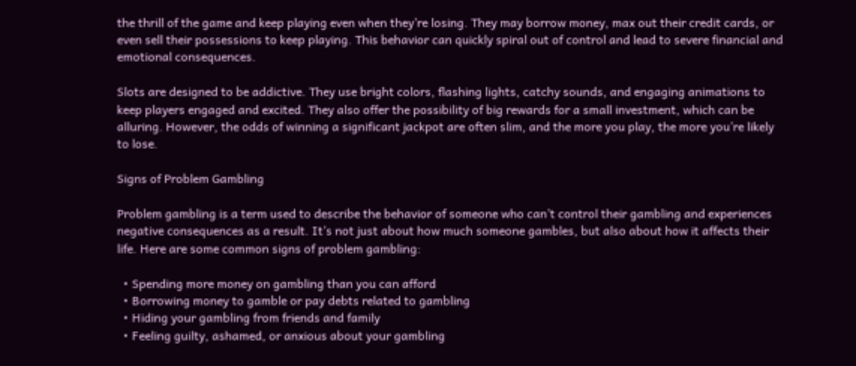the thrill of the game and keep playing even when they’re losing. They may borrow money, max out their credit cards, or even sell their possessions to keep playing. This behavior can quickly spiral out of control and lead to severe financial and emotional consequences.

Slots are designed to be addictive. They use bright colors, flashing lights, catchy sounds, and engaging animations to keep players engaged and excited. They also offer the possibility of big rewards for a small investment, which can be alluring. However, the odds of winning a significant jackpot are often slim, and the more you play, the more you’re likely to lose.

Signs of Problem Gambling

Problem gambling is a term used to describe the behavior of someone who can’t control their gambling and experiences negative consequences as a result. It’s not just about how much someone gambles, but also about how it affects their life. Here are some common signs of problem gambling:

  • Spending more money on gambling than you can afford
  • Borrowing money to gamble or pay debts related to gambling
  • Hiding your gambling from friends and family
  • Feeling guilty, ashamed, or anxious about your gambling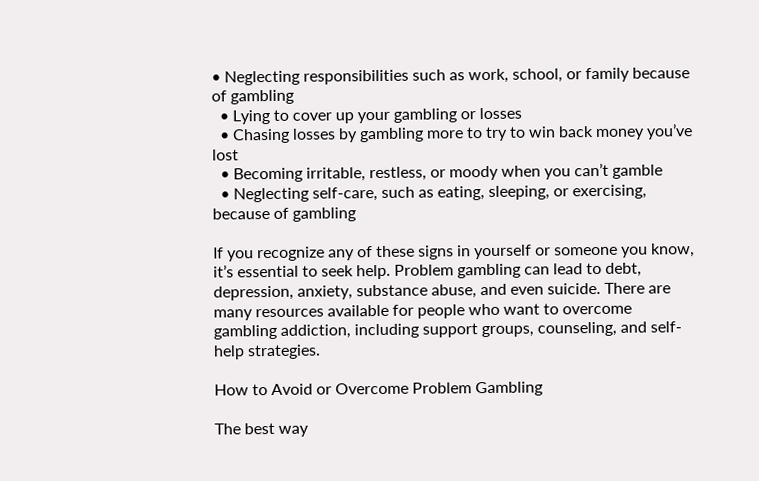• Neglecting responsibilities such as work, school, or family because of gambling
  • Lying to cover up your gambling or losses
  • Chasing losses by gambling more to try to win back money you’ve lost
  • Becoming irritable, restless, or moody when you can’t gamble
  • Neglecting self-care, such as eating, sleeping, or exercising, because of gambling

If you recognize any of these signs in yourself or someone you know, it’s essential to seek help. Problem gambling can lead to debt, depression, anxiety, substance abuse, and even suicide. There are many resources available for people who want to overcome gambling addiction, including support groups, counseling, and self-help strategies.

How to Avoid or Overcome Problem Gambling

The best way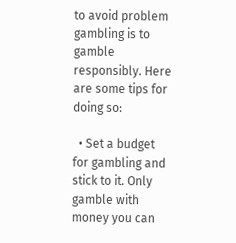to avoid problem gambling is to gamble responsibly. Here are some tips for doing so:

  • Set a budget for gambling and stick to it. Only gamble with money you can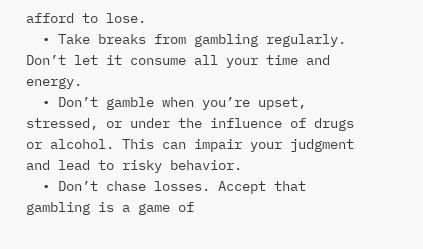afford to lose.
  • Take breaks from gambling regularly. Don’t let it consume all your time and energy.
  • Don’t gamble when you’re upset, stressed, or under the influence of drugs or alcohol. This can impair your judgment and lead to risky behavior.
  • Don’t chase losses. Accept that gambling is a game of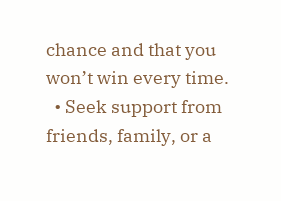chance and that you won’t win every time.
  • Seek support from friends, family, or a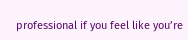professional if you feel like you’re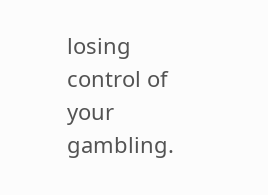losing control of your gambling.